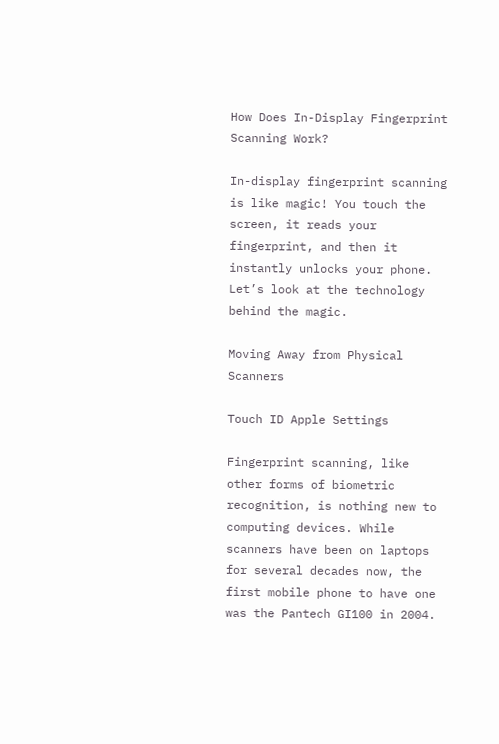How Does In-Display Fingerprint Scanning Work?

In-display fingerprint scanning is like magic! You touch the screen, it reads your fingerprint, and then it instantly unlocks your phone. Let’s look at the technology behind the magic.

Moving Away from Physical Scanners

Touch ID Apple Settings

Fingerprint scanning, like other forms of biometric recognition, is nothing new to computing devices. While scanners have been on laptops for several decades now, the first mobile phone to have one was the Pantech GI100 in 2004.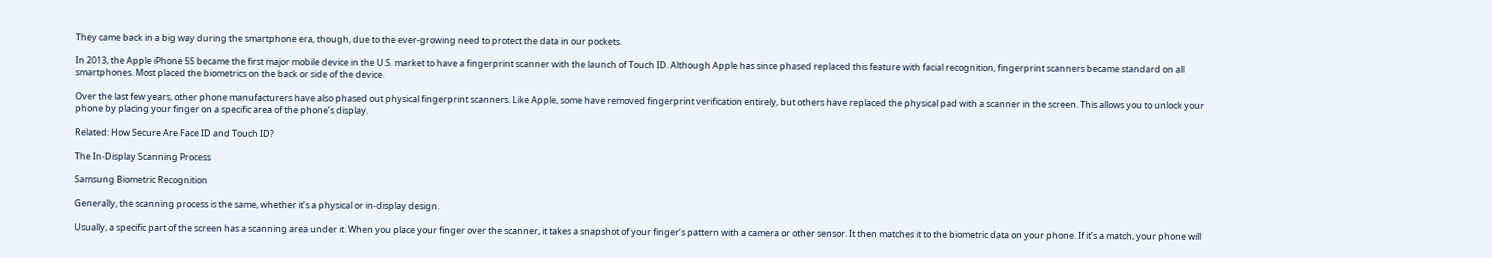They came back in a big way during the smartphone era, though, due to the ever-growing need to protect the data in our pockets.

In 2013, the Apple iPhone 5S became the first major mobile device in the U.S. market to have a fingerprint scanner with the launch of Touch ID. Although Apple has since phased replaced this feature with facial recognition, fingerprint scanners became standard on all smartphones. Most placed the biometrics on the back or side of the device.

Over the last few years, other phone manufacturers have also phased out physical fingerprint scanners. Like Apple, some have removed fingerprint verification entirely, but others have replaced the physical pad with a scanner in the screen. This allows you to unlock your phone by placing your finger on a specific area of the phone’s display.

Related: How Secure Are Face ID and Touch ID?

The In-Display Scanning Process

Samsung Biometric Recognition

Generally, the scanning process is the same, whether it’s a physical or in-display design.

Usually, a specific part of the screen has a scanning area under it. When you place your finger over the scanner, it takes a snapshot of your finger’s pattern with a camera or other sensor. It then matches it to the biometric data on your phone. If it’s a match, your phone will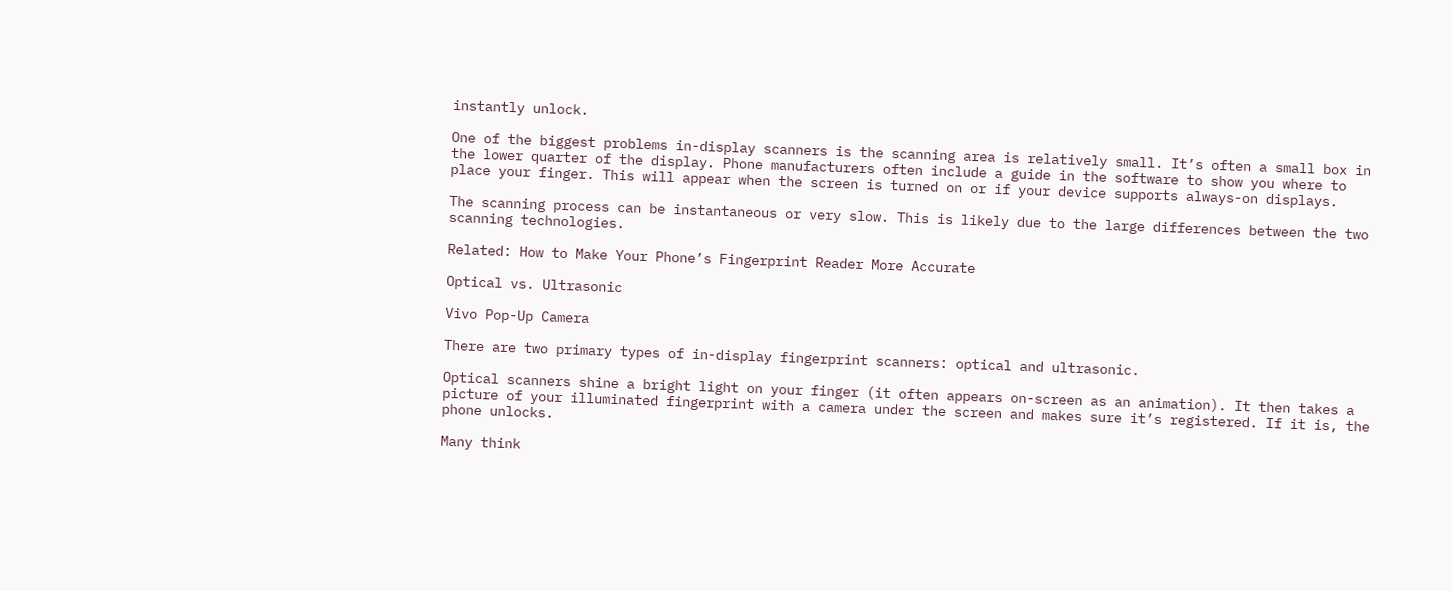instantly unlock.

One of the biggest problems in-display scanners is the scanning area is relatively small. It’s often a small box in the lower quarter of the display. Phone manufacturers often include a guide in the software to show you where to place your finger. This will appear when the screen is turned on or if your device supports always-on displays.

The scanning process can be instantaneous or very slow. This is likely due to the large differences between the two scanning technologies.

Related: How to Make Your Phone’s Fingerprint Reader More Accurate

Optical vs. Ultrasonic

Vivo Pop-Up Camera

There are two primary types of in-display fingerprint scanners: optical and ultrasonic.

Optical scanners shine a bright light on your finger (it often appears on-screen as an animation). It then takes a picture of your illuminated fingerprint with a camera under the screen and makes sure it’s registered. If it is, the phone unlocks.

Many think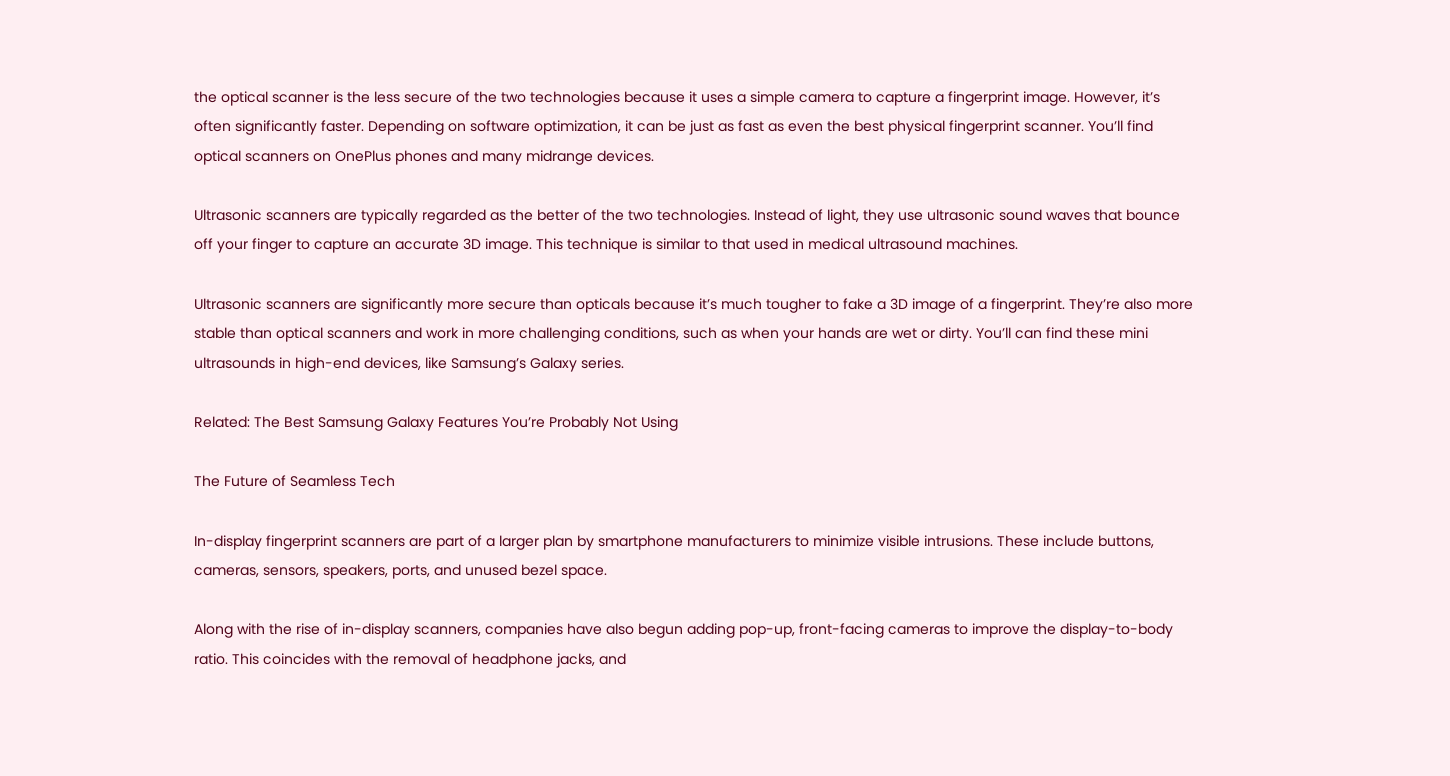the optical scanner is the less secure of the two technologies because it uses a simple camera to capture a fingerprint image. However, it’s often significantly faster. Depending on software optimization, it can be just as fast as even the best physical fingerprint scanner. You’ll find optical scanners on OnePlus phones and many midrange devices.

Ultrasonic scanners are typically regarded as the better of the two technologies. Instead of light, they use ultrasonic sound waves that bounce off your finger to capture an accurate 3D image. This technique is similar to that used in medical ultrasound machines.

Ultrasonic scanners are significantly more secure than opticals because it’s much tougher to fake a 3D image of a fingerprint. They’re also more stable than optical scanners and work in more challenging conditions, such as when your hands are wet or dirty. You’ll can find these mini ultrasounds in high-end devices, like Samsung’s Galaxy series.

Related: The Best Samsung Galaxy Features You’re Probably Not Using

The Future of Seamless Tech

In-display fingerprint scanners are part of a larger plan by smartphone manufacturers to minimize visible intrusions. These include buttons, cameras, sensors, speakers, ports, and unused bezel space.

Along with the rise of in-display scanners, companies have also begun adding pop-up, front-facing cameras to improve the display-to-body ratio. This coincides with the removal of headphone jacks, and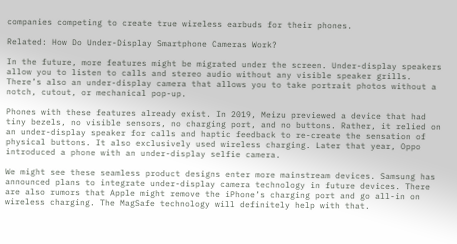companies competing to create true wireless earbuds for their phones.

Related: How Do Under-Display Smartphone Cameras Work?

In the future, more features might be migrated under the screen. Under-display speakers allow you to listen to calls and stereo audio without any visible speaker grills. There’s also an under-display camera that allows you to take portrait photos without a notch, cutout, or mechanical pop-up.

Phones with these features already exist. In 2019, Meizu previewed a device that had tiny bezels, no visible sensors, no charging port, and no buttons. Rather, it relied on an under-display speaker for calls and haptic feedback to re-create the sensation of physical buttons. It also exclusively used wireless charging. Later that year, Oppo introduced a phone with an under-display selfie camera.

We might see these seamless product designs enter more mainstream devices. Samsung has announced plans to integrate under-display camera technology in future devices. There are also rumors that Apple might remove the iPhone’s charging port and go all-in on wireless charging. The MagSafe technology will definitely help with that.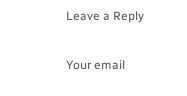Leave a Reply

Your email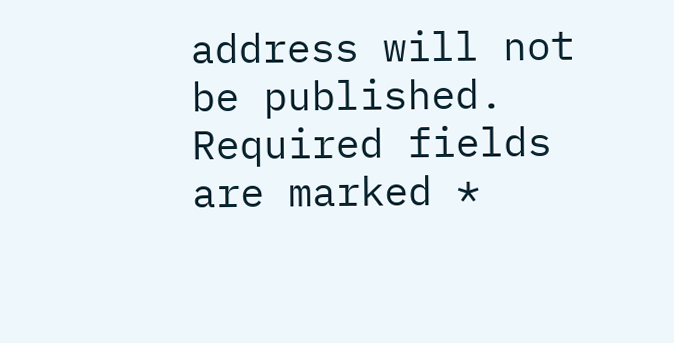address will not be published. Required fields are marked *